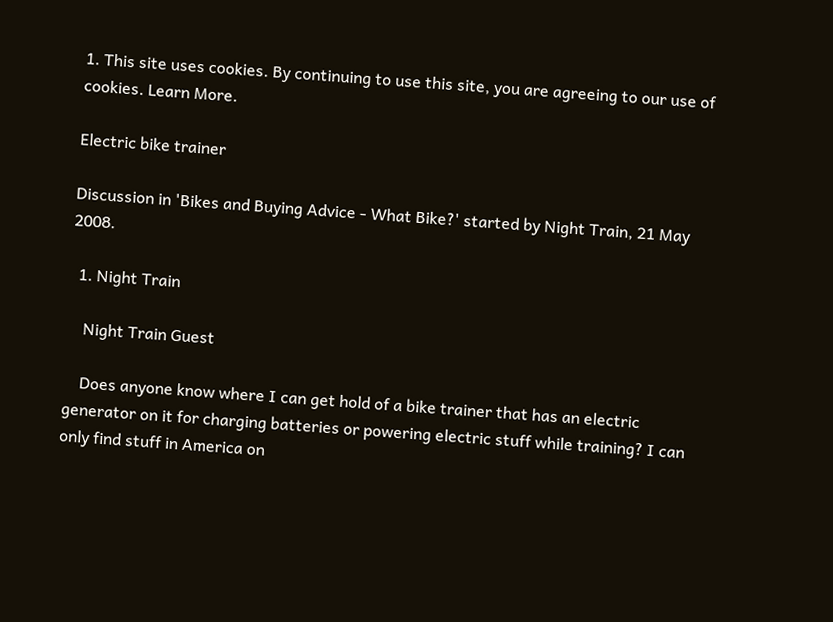1. This site uses cookies. By continuing to use this site, you are agreeing to our use of cookies. Learn More.

Electric bike trainer

Discussion in 'Bikes and Buying Advice - What Bike?' started by Night Train, 21 May 2008.

  1. Night Train

    Night Train Guest

    Does anyone know where I can get hold of a bike trainer that has an electric generator on it for charging batteries or powering electric stuff while training? I can only find stuff in America on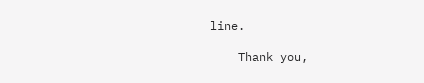line.

    Thank you,